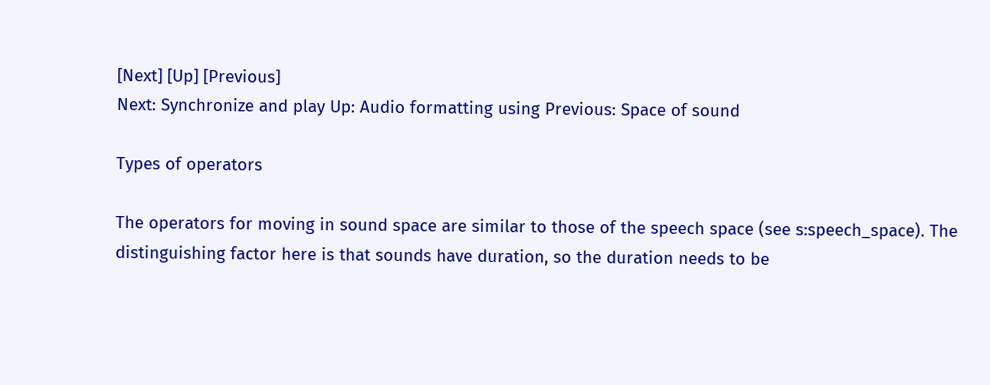[Next] [Up] [Previous]
Next: Synchronize and play Up: Audio formatting using Previous: Space of sound

Types of operators

The operators for moving in sound space are similar to those of the speech space (see s:speech_space). The distinguishing factor here is that sounds have duration, so the duration needs to be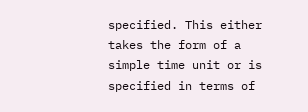specified. This either takes the form of a simple time unit or is specified in terms of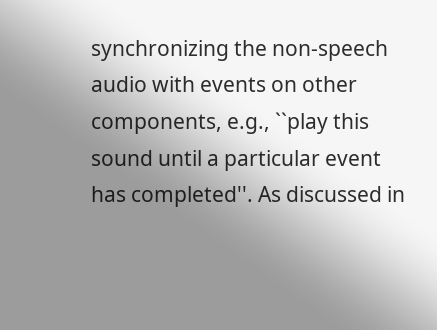synchronizing the non-speech audio with events on other components, e.g., ``play this sound until a particular event has completed''. As discussed in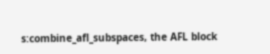s:combine_afl_subspaces, the AFL block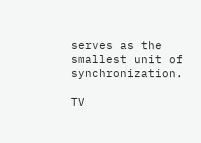serves as the smallest unit of synchronization.

TV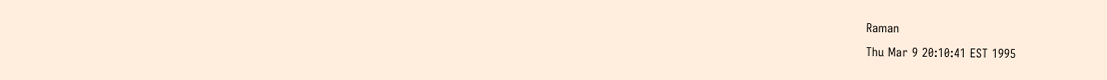Raman
Thu Mar 9 20:10:41 EST 1995